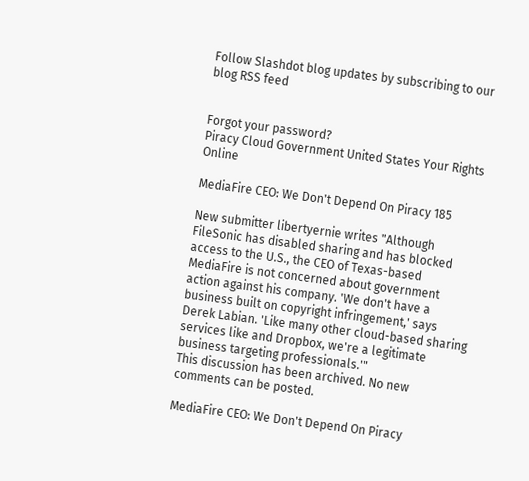Follow Slashdot blog updates by subscribing to our blog RSS feed


Forgot your password?
Piracy Cloud Government United States Your Rights Online

MediaFire CEO: We Don't Depend On Piracy 185

New submitter libertyernie writes "Although FileSonic has disabled sharing and has blocked access to the U.S., the CEO of Texas-based MediaFire is not concerned about government action against his company. 'We don't have a business built on copyright infringement,' says Derek Labian. 'Like many other cloud-based sharing services like and Dropbox, we're a legitimate business targeting professionals.'"
This discussion has been archived. No new comments can be posted.

MediaFire CEO: We Don't Depend On Piracy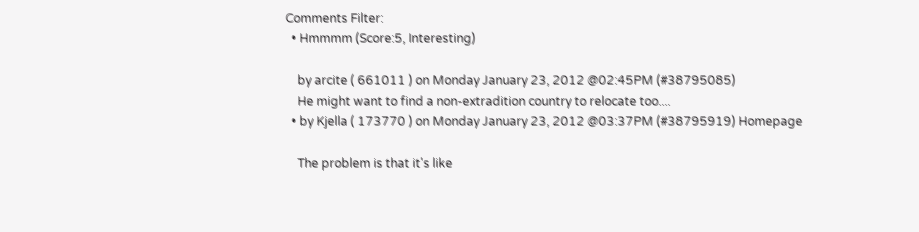Comments Filter:
  • Hmmmm (Score:5, Interesting)

    by arcite ( 661011 ) on Monday January 23, 2012 @02:45PM (#38795085)
    He might want to find a non-extradition country to relocate too....
  • by Kjella ( 173770 ) on Monday January 23, 2012 @03:37PM (#38795919) Homepage

    The problem is that it's like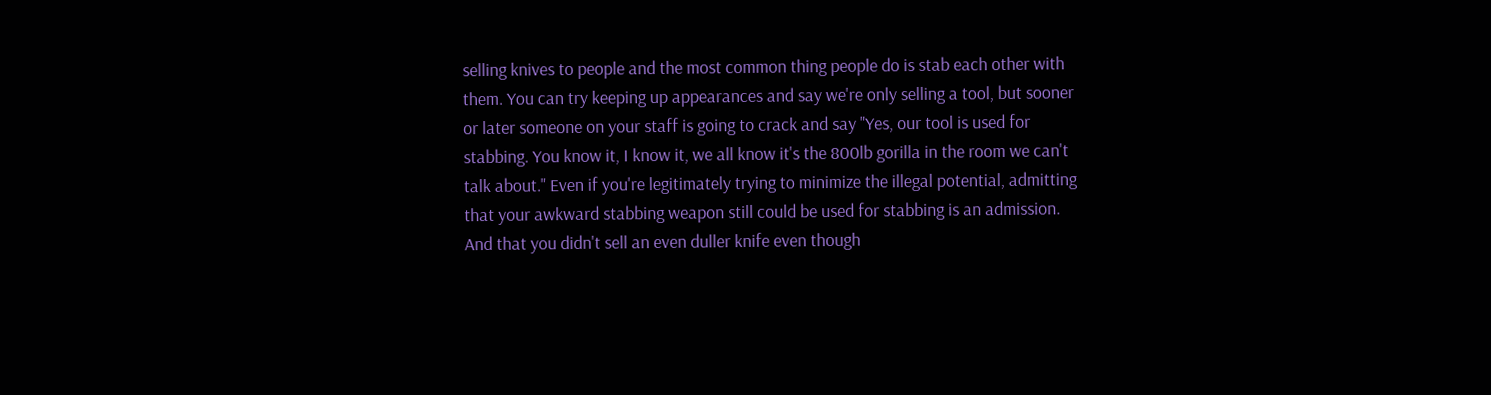selling knives to people and the most common thing people do is stab each other with them. You can try keeping up appearances and say we're only selling a tool, but sooner or later someone on your staff is going to crack and say "Yes, our tool is used for stabbing. You know it, I know it, we all know it's the 800lb gorilla in the room we can't talk about." Even if you're legitimately trying to minimize the illegal potential, admitting that your awkward stabbing weapon still could be used for stabbing is an admission. And that you didn't sell an even duller knife even though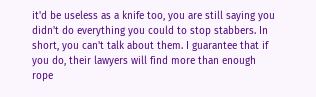it'd be useless as a knife too, you are still saying you didn't do everything you could to stop stabbers. In short, you can't talk about them. I guarantee that if you do, their lawyers will find more than enough rope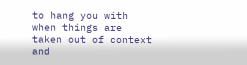to hang you with when things are taken out of context and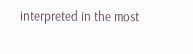interpreted in the most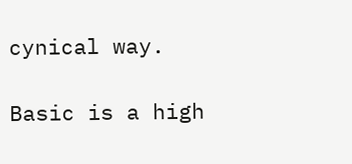cynical way.

Basic is a high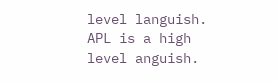level languish. APL is a high level anguish.